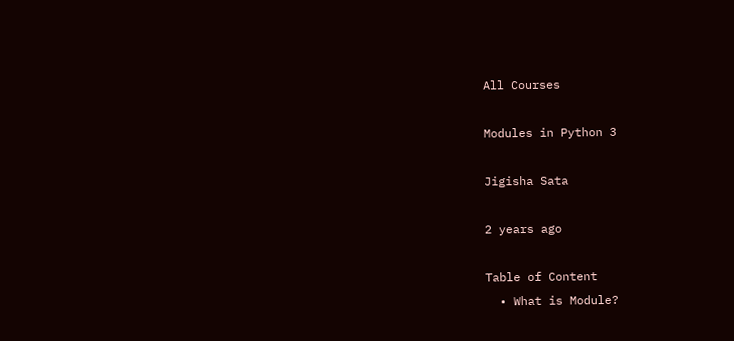All Courses

Modules in Python 3

Jigisha Sata

2 years ago

Table of Content
  • What is Module?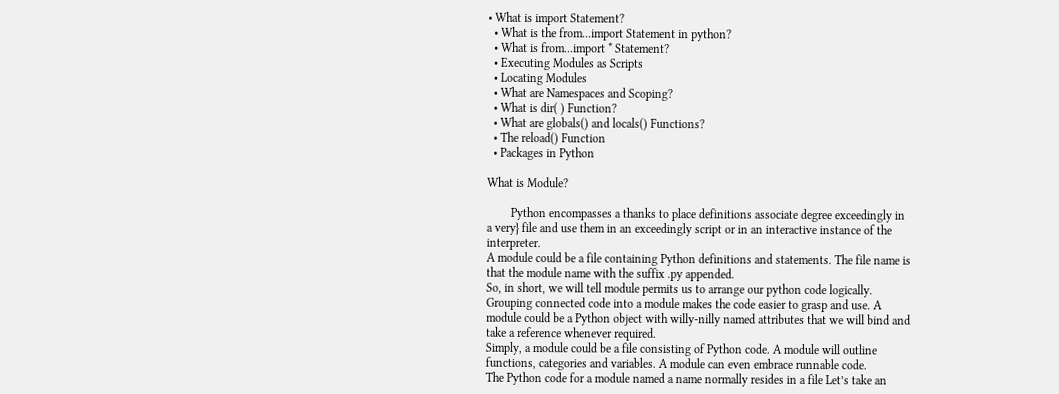• What is import Statement?
  • What is the from...import Statement in python?
  • What is from...import * Statement?
  • Executing Modules as Scripts
  • Locating Modules
  • What are Namespaces and Scoping?
  • What is dir( ) Function?
  • What are globals() and locals() Functions?
  • The reload() Function
  • Packages in Python

What is Module?

        Python encompasses a thanks to place definitions associate degree exceedingly in a very} file and use them in an exceedingly script or in an interactive instance of the interpreter.
A module could be a file containing Python definitions and statements. The file name is that the module name with the suffix .py appended.
So, in short, we will tell module permits us to arrange our python code logically. Grouping connected code into a module makes the code easier to grasp and use. A module could be a Python object with willy-nilly named attributes that we will bind and take a reference whenever required.
Simply, a module could be a file consisting of Python code. A module will outline functions, categories and variables. A module can even embrace runnable code.
The Python code for a module named a name normally resides in a file Let’s take an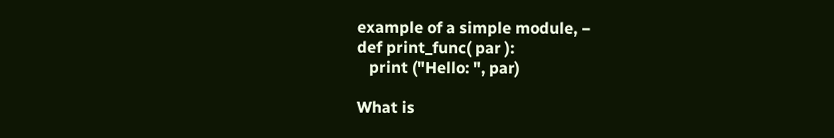example of a simple module, −
def print_func( par ):
   print ("Hello: ", par)

What is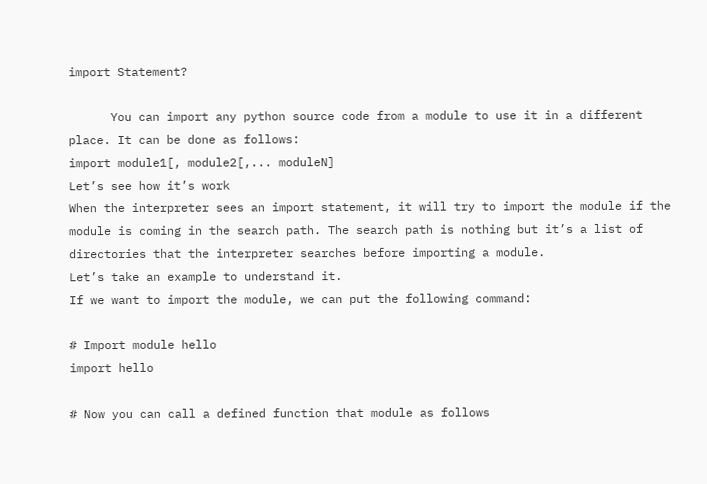import Statement?

      You can import any python source code from a module to use it in a different place. It can be done as follows:
import module1[, module2[,... moduleN]
Let’s see how it’s work
When the interpreter sees an import statement, it will try to import the module if the module is coming in the search path. The search path is nothing but it’s a list of directories that the interpreter searches before importing a module.
Let’s take an example to understand it.
If we want to import the module, we can put the following command:

# Import module hello
import hello

# Now you can call a defined function that module as follows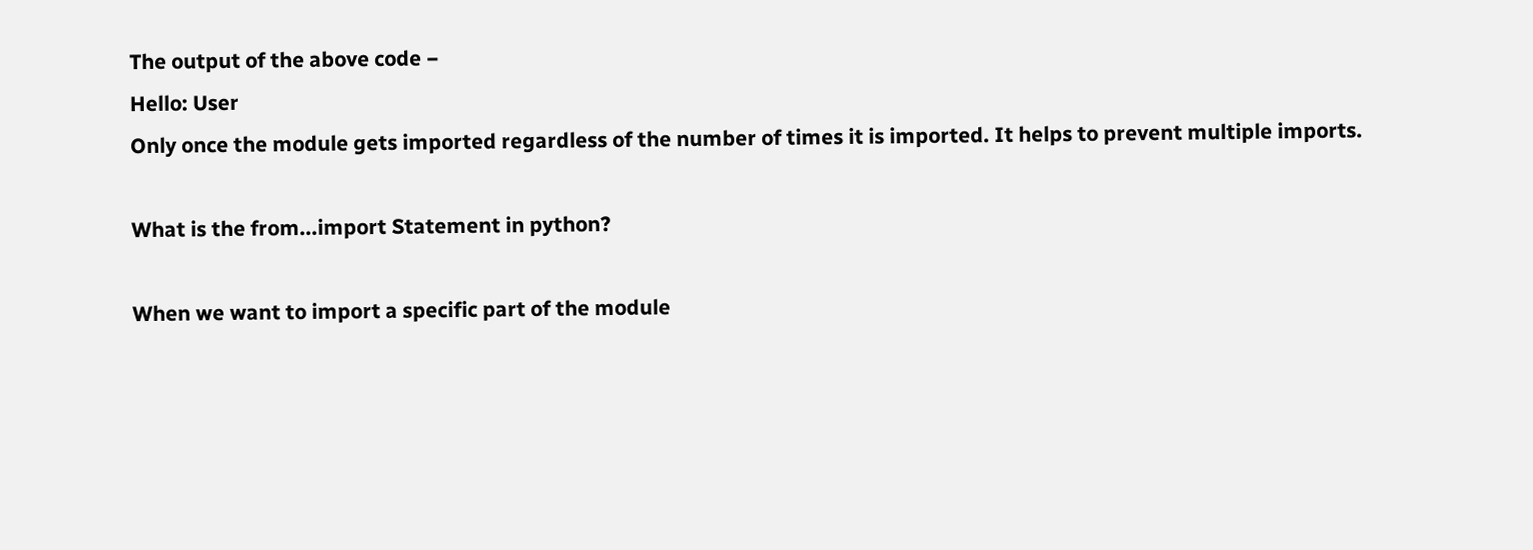The output of the above code −
Hello: User
Only once the module gets imported regardless of the number of times it is imported. It helps to prevent multiple imports.

What is the from...import Statement in python?

When we want to import a specific part of the module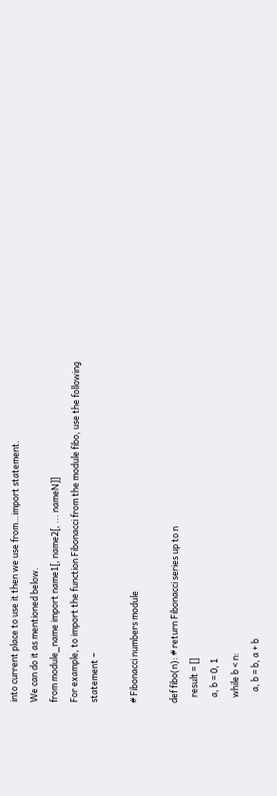into current place to use it then we use from…import statement.
We can do it as mentioned below.
from module_name import name1[, name2[, ... nameN]]
For example, to import the function Fibonacci from the module fibo, use the following statement −

# Fibonacci numbers module

def fibo(n): # return Fibonacci series up to n
   result = []
   a, b = 0, 1
   while b < n:
      a, b = b, a + b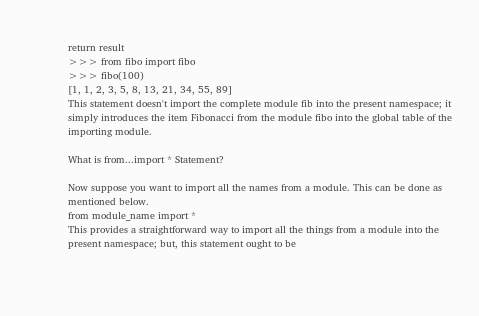return result
>>> from fibo import fibo
>>> fibo(100)
[1, 1, 2, 3, 5, 8, 13, 21, 34, 55, 89]
This statement doesn't import the complete module fib into the present namespace; it simply introduces the item Fibonacci from the module fibo into the global table of the importing module.

What is from...import * Statement?

Now suppose you want to import all the names from a module. This can be done as mentioned below.
from module_name import *
This provides a straightforward way to import all the things from a module into the present namespace; but, this statement ought to be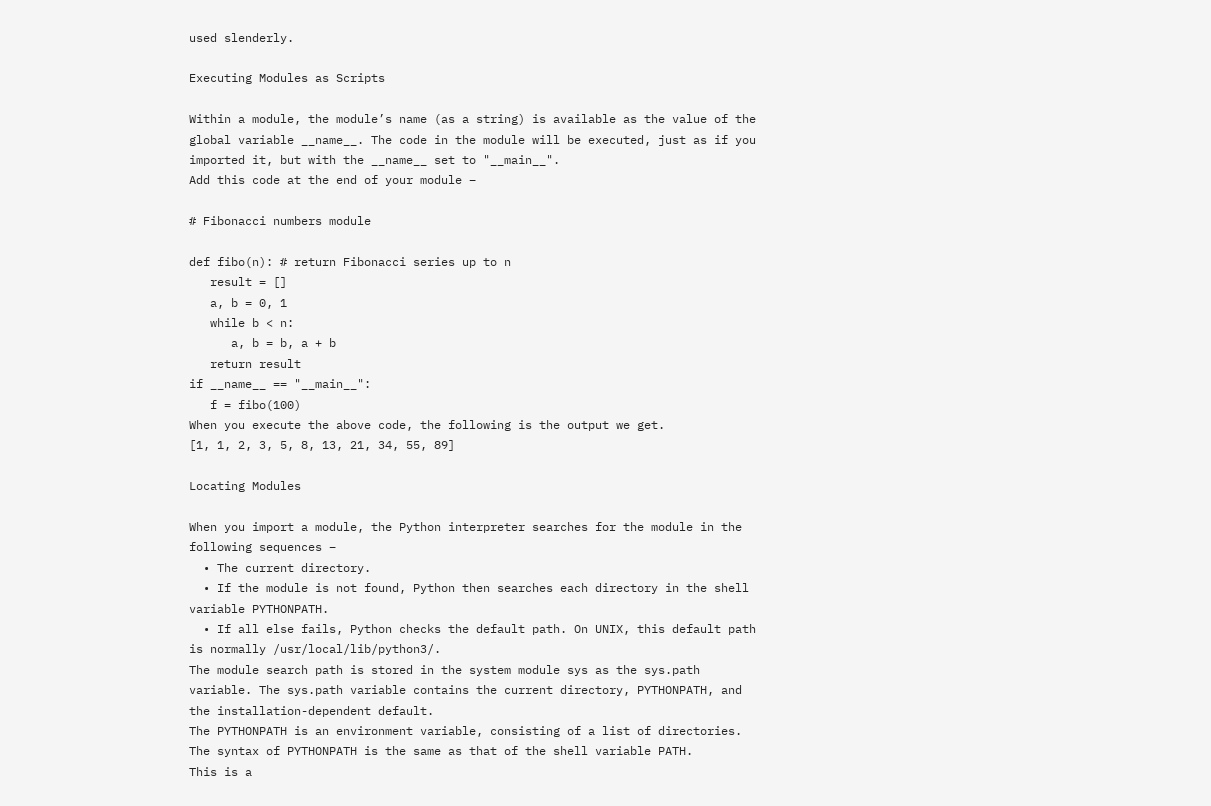used slenderly.

Executing Modules as Scripts

Within a module, the module’s name (as a string) is available as the value of the global variable __name__. The code in the module will be executed, just as if you imported it, but with the __name__ set to "__main__".
Add this code at the end of your module –

# Fibonacci numbers module

def fibo(n): # return Fibonacci series up to n
   result = []
   a, b = 0, 1
   while b < n:
      a, b = b, a + b
   return result
if __name__ == "__main__":
   f = fibo(100)
When you execute the above code, the following is the output we get.
[1, 1, 2, 3, 5, 8, 13, 21, 34, 55, 89]

Locating Modules

When you import a module, the Python interpreter searches for the module in the following sequences −
  • The current directory.
  • If the module is not found, Python then searches each directory in the shell variable PYTHONPATH.
  • If all else fails, Python checks the default path. On UNIX, this default path is normally /usr/local/lib/python3/.
The module search path is stored in the system module sys as the sys.path variable. The sys.path variable contains the current directory, PYTHONPATH, and the installation-dependent default.
The PYTHONPATH is an environment variable, consisting of a list of directories. The syntax of PYTHONPATH is the same as that of the shell variable PATH.
This is a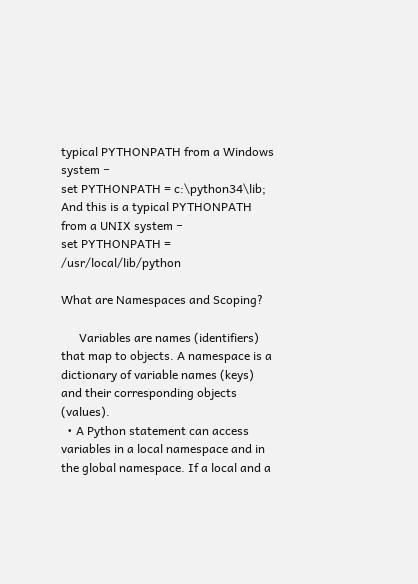typical PYTHONPATH from a Windows system −
set PYTHONPATH = c:\python34\lib;
And this is a typical PYTHONPATH from a UNIX system −
set PYTHONPATH = /usr/local/lib/python

What are Namespaces and Scoping?

      Variables are names (identifiers) that map to objects. A namespace is a dictionary of variable names (keys) and their corresponding objects (values).
  • A Python statement can access variables in a local namespace and in the global namespace. If a local and a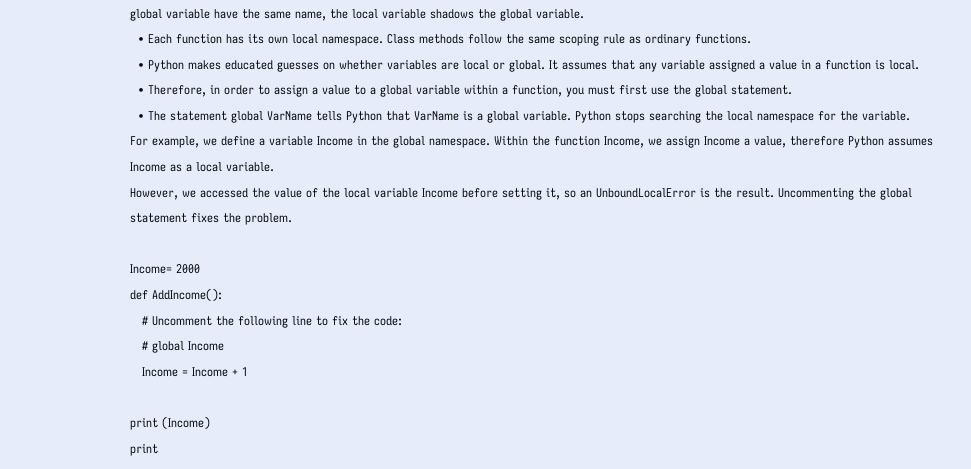global variable have the same name, the local variable shadows the global variable.
  • Each function has its own local namespace. Class methods follow the same scoping rule as ordinary functions.
  • Python makes educated guesses on whether variables are local or global. It assumes that any variable assigned a value in a function is local.
  • Therefore, in order to assign a value to a global variable within a function, you must first use the global statement.
  • The statement global VarName tells Python that VarName is a global variable. Python stops searching the local namespace for the variable.
For example, we define a variable Income in the global namespace. Within the function Income, we assign Income a value, therefore Python assumes Income as a local variable.
However, we accessed the value of the local variable Income before setting it, so an UnboundLocalError is the result. Uncommenting the global statement fixes the problem.

Income= 2000
def AddIncome():
   # Uncomment the following line to fix the code:
   # global Income
   Income = Income + 1

print (Income)
print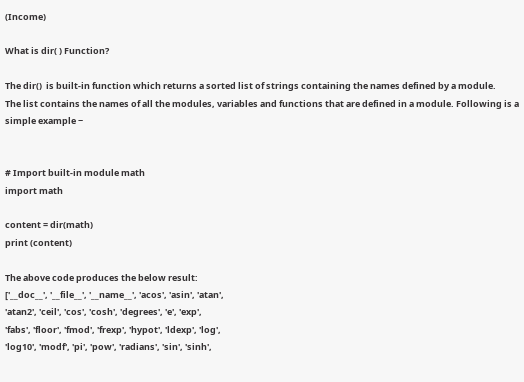(Income)

What is dir( ) Function?

The dir()  is built-in function which returns a sorted list of strings containing the names defined by a module.
The list contains the names of all the modules, variables and functions that are defined in a module. Following is a simple example −


# Import built-in module math
import math

content = dir(math)
print (content)

The above code produces the below result:
['__doc__', '__file__', '__name__', 'acos', 'asin', 'atan',
'atan2', 'ceil', 'cos', 'cosh', 'degrees', 'e', 'exp',
'fabs', 'floor', 'fmod', 'frexp', 'hypot', 'ldexp', 'log',
'log10', 'modf', 'pi', 'pow', 'radians', 'sin', 'sinh',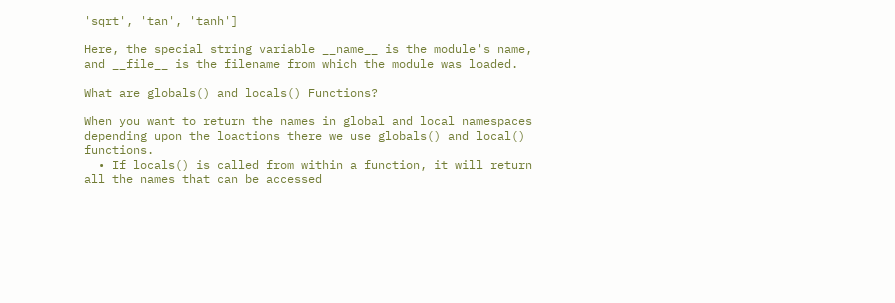'sqrt', 'tan', 'tanh']

Here, the special string variable __name__ is the module's name, and __file__ is the filename from which the module was loaded.

What are globals() and locals() Functions?

When you want to return the names in global and local namespaces depending upon the loactions there we use globals() and local() functions.
  • If locals() is called from within a function, it will return all the names that can be accessed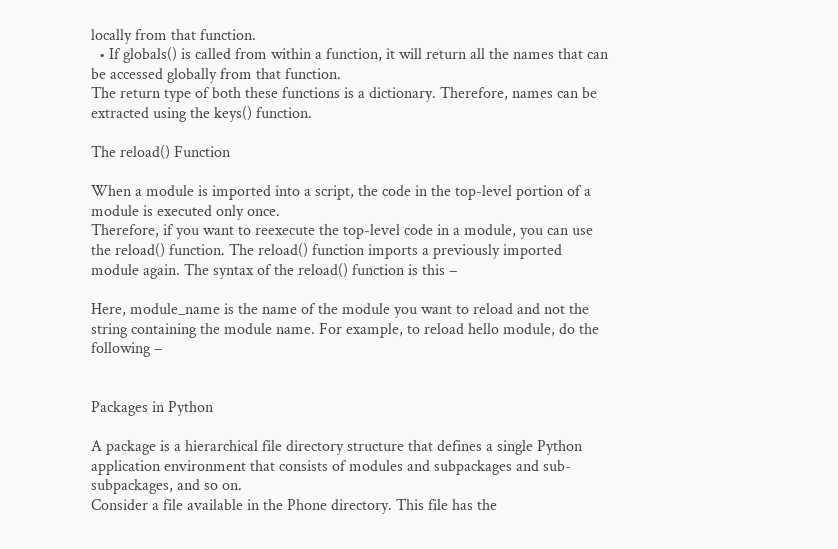locally from that function.
  • If globals() is called from within a function, it will return all the names that can be accessed globally from that function.
The return type of both these functions is a dictionary. Therefore, names can be extracted using the keys() function.

The reload() Function

When a module is imported into a script, the code in the top-level portion of a module is executed only once.
Therefore, if you want to reexecute the top-level code in a module, you can use the reload() function. The reload() function imports a previously imported module again. The syntax of the reload() function is this −

Here, module_name is the name of the module you want to reload and not the string containing the module name. For example, to reload hello module, do the following −


Packages in Python

A package is a hierarchical file directory structure that defines a single Python application environment that consists of modules and subpackages and sub-subpackages, and so on.
Consider a file available in the Phone directory. This file has the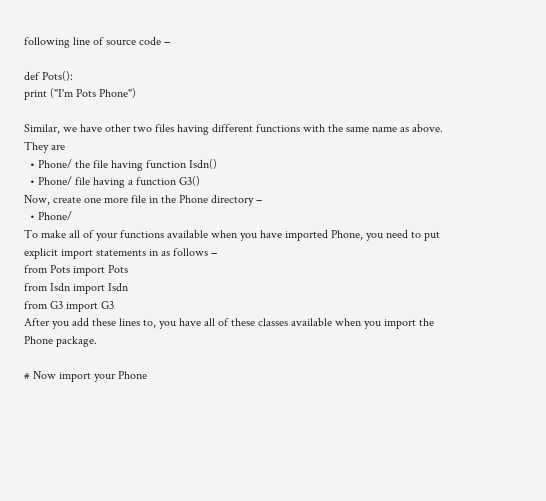following line of source code −

def Pots():
print ("I'm Pots Phone")

Similar, we have other two files having different functions with the same name as above. They are
  • Phone/ the file having function Isdn()
  • Phone/ file having a function G3()
Now, create one more file in the Phone directory −
  • Phone/
To make all of your functions available when you have imported Phone, you need to put explicit import statements in as follows −
from Pots import Pots
from Isdn import Isdn
from G3 import G3
After you add these lines to, you have all of these classes available when you import the Phone package.

# Now import your Phone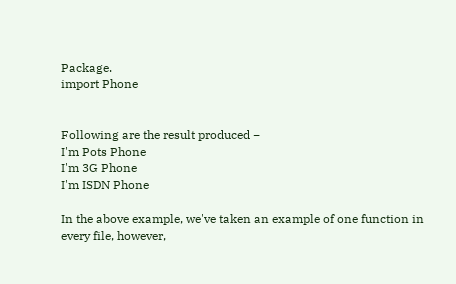Package.
import Phone


Following are the result produced −
I'm Pots Phone
I'm 3G Phone
I'm ISDN Phone

In the above example, we've taken an example of one function in every file, however,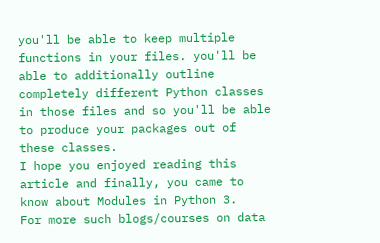you'll be able to keep multiple functions in your files. you'll be able to additionally outline completely different Python classes in those files and so you'll be able to produce your packages out of these classes.
I hope you enjoyed reading this article and finally, you came to know about Modules in Python 3.
For more such blogs/courses on data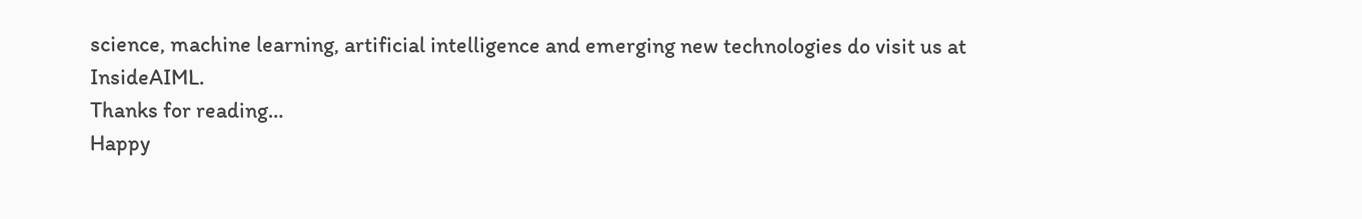science, machine learning, artificial intelligence and emerging new technologies do visit us at InsideAIML.
Thanks for reading…
Happy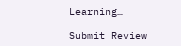Learning…

Submit Review